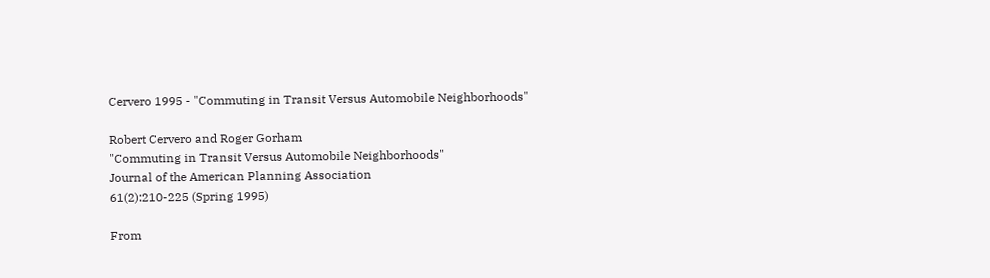Cervero 1995 - "Commuting in Transit Versus Automobile Neighborhoods"

Robert Cervero and Roger Gorham
"Commuting in Transit Versus Automobile Neighborhoods"
Journal of the American Planning Association
61(2):210-225 (Spring 1995)

From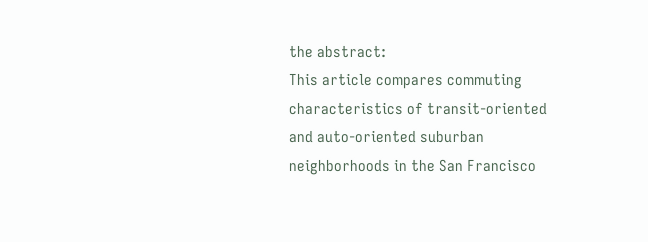the abstract:
This article compares commuting characteristics of transit-oriented and auto-oriented suburban neighborhoods in the San Francisco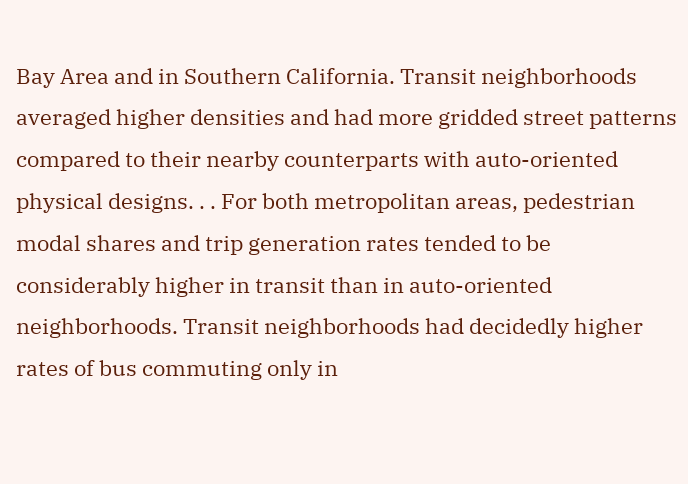Bay Area and in Southern California. Transit neighborhoods averaged higher densities and had more gridded street patterns compared to their nearby counterparts with auto-oriented physical designs. . . For both metropolitan areas, pedestrian modal shares and trip generation rates tended to be considerably higher in transit than in auto-oriented neighborhoods. Transit neighborhoods had decidedly higher rates of bus commuting only in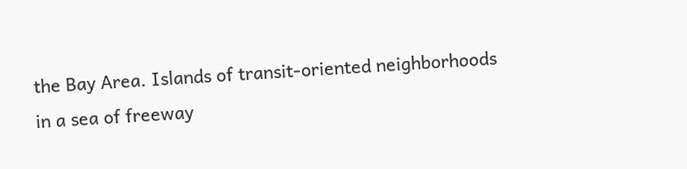the Bay Area. Islands of transit-oriented neighborhoods in a sea of freeway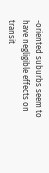-oriented suburbs seem to have negligible effects on transit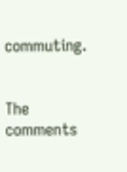commuting.


The comments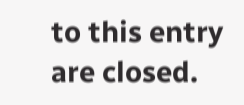to this entry are closed.